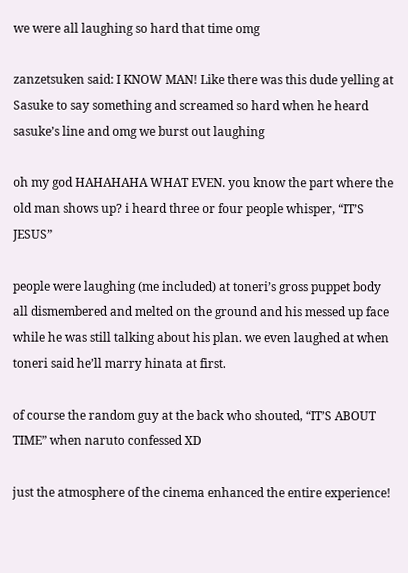we were all laughing so hard that time omg

zanzetsuken said: I KNOW MAN! Like there was this dude yelling at Sasuke to say something and screamed so hard when he heard sasuke’s line and omg we burst out laughing

oh my god HAHAHAHA WHAT EVEN. you know the part where the old man shows up? i heard three or four people whisper, “IT’S JESUS”

people were laughing (me included) at toneri’s gross puppet body all dismembered and melted on the ground and his messed up face while he was still talking about his plan. we even laughed at when toneri said he’ll marry hinata at first.

of course the random guy at the back who shouted, “IT’S ABOUT TIME” when naruto confessed XD

just the atmosphere of the cinema enhanced the entire experience!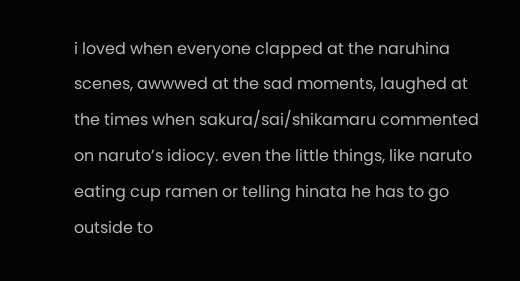i loved when everyone clapped at the naruhina scenes, awwwed at the sad moments, laughed at the times when sakura/sai/shikamaru commented on naruto’s idiocy. even the little things, like naruto eating cup ramen or telling hinata he has to go outside to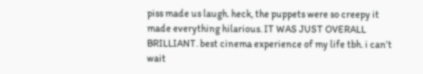piss made us laugh. heck, the puppets were so creepy it made everything hilarious. IT WAS JUST OVERALL BRILLIANT. best cinema experience of my life tbh. i can’t wait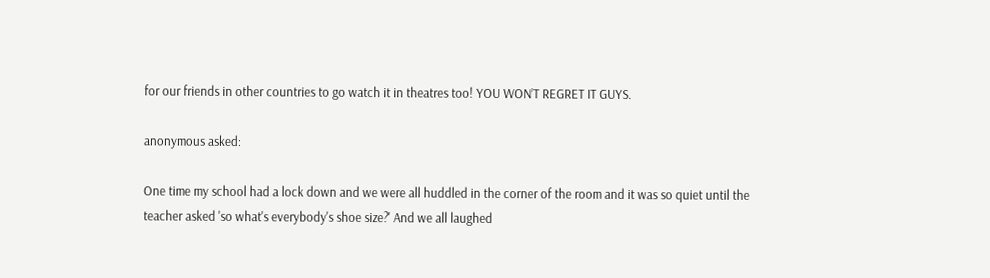for our friends in other countries to go watch it in theatres too! YOU WON’T REGRET IT GUYS.

anonymous asked:

One time my school had a lock down and we were all huddled in the corner of the room and it was so quiet until the teacher asked 'so what's everybody's shoe size?' And we all laughed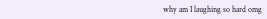why am I laughing so hard omg